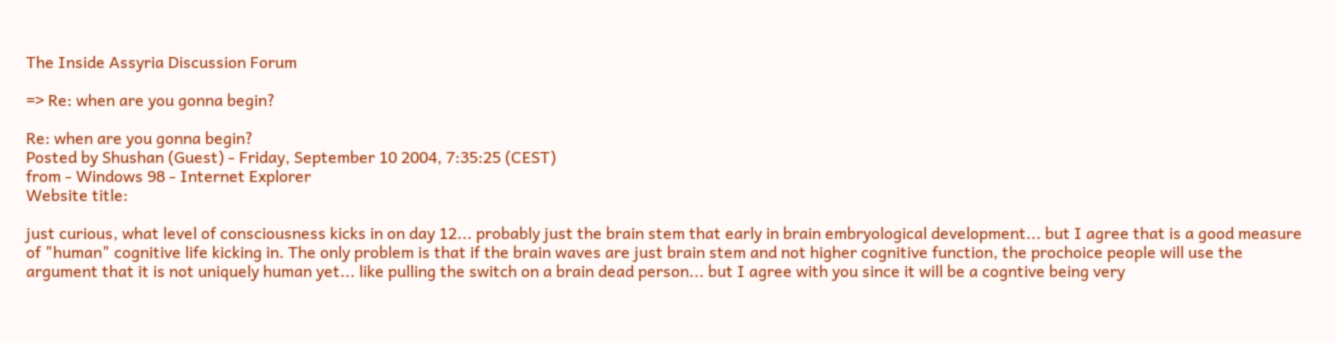The Inside Assyria Discussion Forum

=> Re: when are you gonna begin?

Re: when are you gonna begin?
Posted by Shushan (Guest) - Friday, September 10 2004, 7:35:25 (CEST)
from - Windows 98 - Internet Explorer
Website title:

just curious, what level of consciousness kicks in on day 12... probably just the brain stem that early in brain embryological development... but I agree that is a good measure of "human" cognitive life kicking in. The only problem is that if the brain waves are just brain stem and not higher cognitive function, the prochoice people will use the argument that it is not uniquely human yet... like pulling the switch on a brain dead person... but I agree with you since it will be a cogntive being very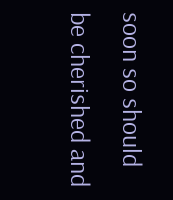soon so should be cherished and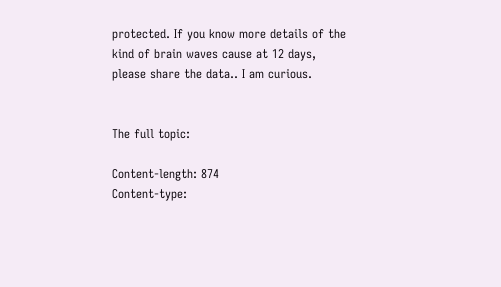protected. If you know more details of the kind of brain waves cause at 12 days, please share the data.. I am curious.


The full topic:

Content-length: 874
Content-type: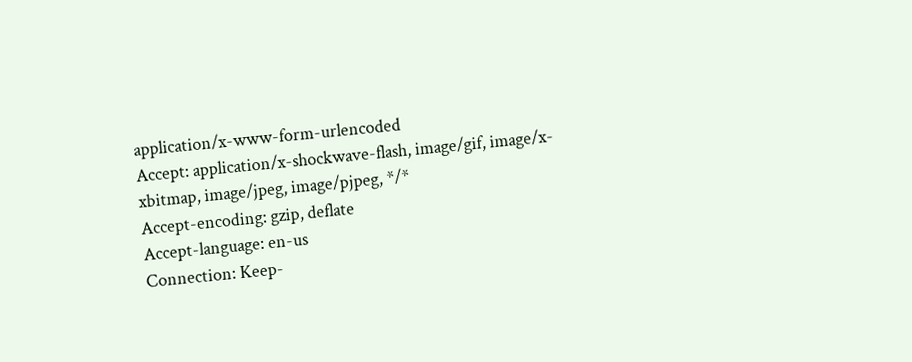application/x-www-form-urlencoded
Accept: application/x-shockwave-flash, image/gif, image/x-xbitmap, image/jpeg, image/pjpeg, */*
Accept-encoding: gzip, deflate
Accept-language: en-us
Connection: Keep-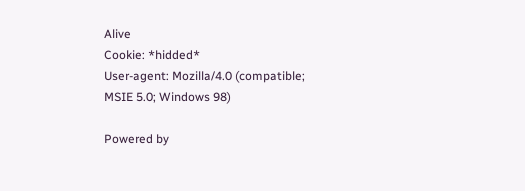Alive
Cookie: *hidded*
User-agent: Mozilla/4.0 (compatible; MSIE 5.0; Windows 98)

Powered by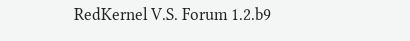RedKernel V.S. Forum 1.2.b9